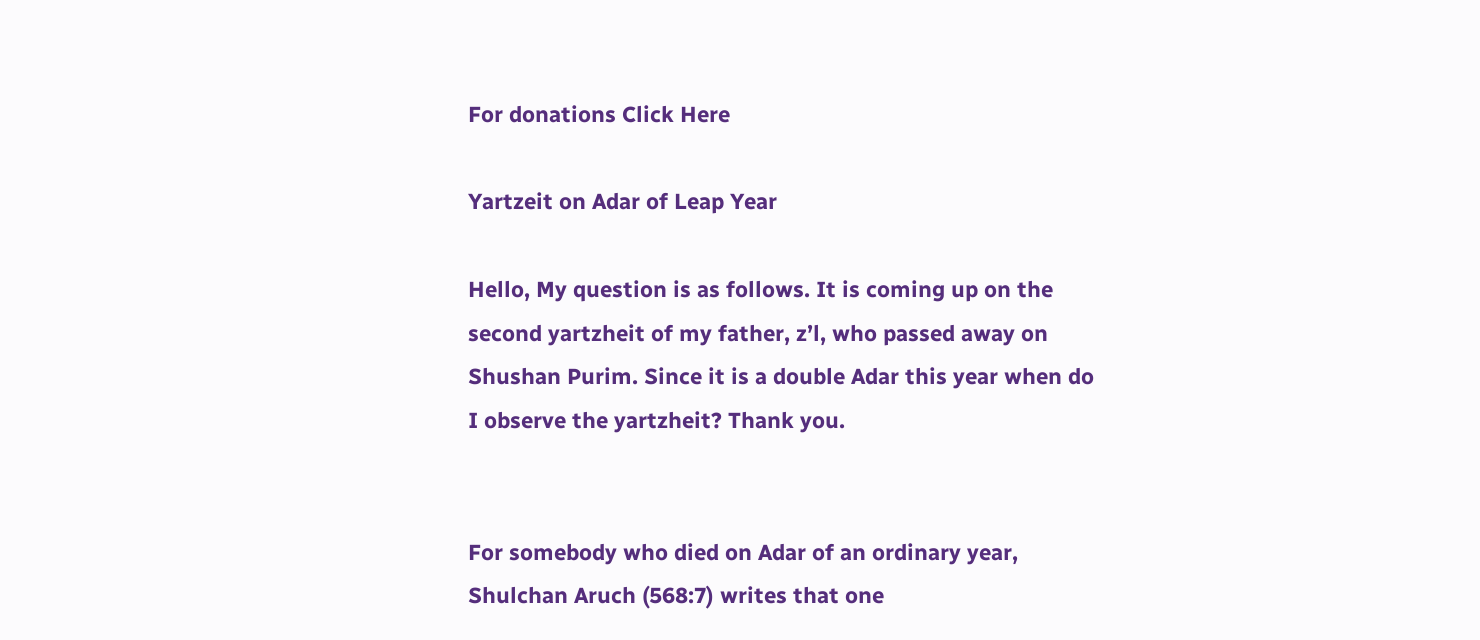For donations Click Here

Yartzeit on Adar of Leap Year

Hello, My question is as follows. It is coming up on the second yartzheit of my father, z’l, who passed away on Shushan Purim. Since it is a double Adar this year when do I observe the yartzheit? Thank you.


For somebody who died on Adar of an ordinary year, Shulchan Aruch (568:7) writes that one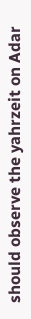should observe the yahrzeit on Adar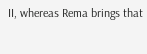II, whereas Rema brings that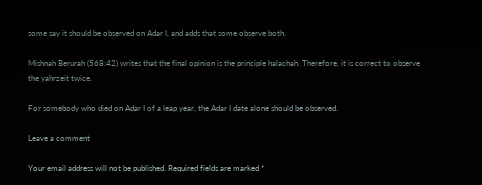some say it should be observed on Adar I, and adds that some observe both.

Mishnah Berurah (568:42) writes that the final opinion is the principle halachah. Therefore, it is correct to observe the yahrzeit twice.

For somebody who died on Adar I of a leap year, the Adar I date alone should be observed.

Leave a comment

Your email address will not be published. Required fields are marked *